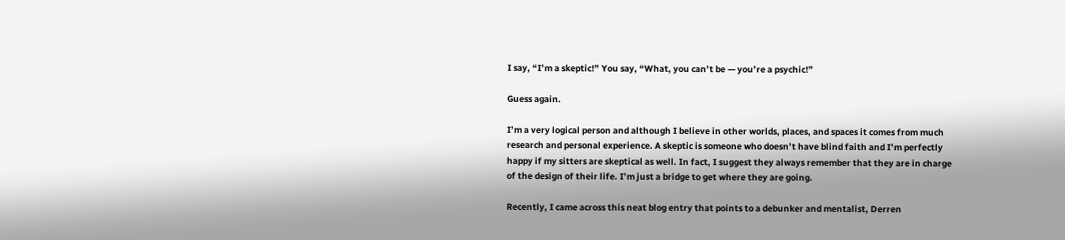I say, “I’m a skeptic!” You say, “What, you can’t be — you’re a psychic!”

Guess again.

I’m a very logical person and although I believe in other worlds, places, and spaces it comes from much research and personal experience. A skeptic is someone who doesn’t have blind faith and I’m perfectly happy if my sitters are skeptical as well. In fact, I suggest they always remember that they are in charge of the design of their life. I’m just a bridge to get where they are going.

Recently, I came across this neat blog entry that points to a debunker and mentalist, Derren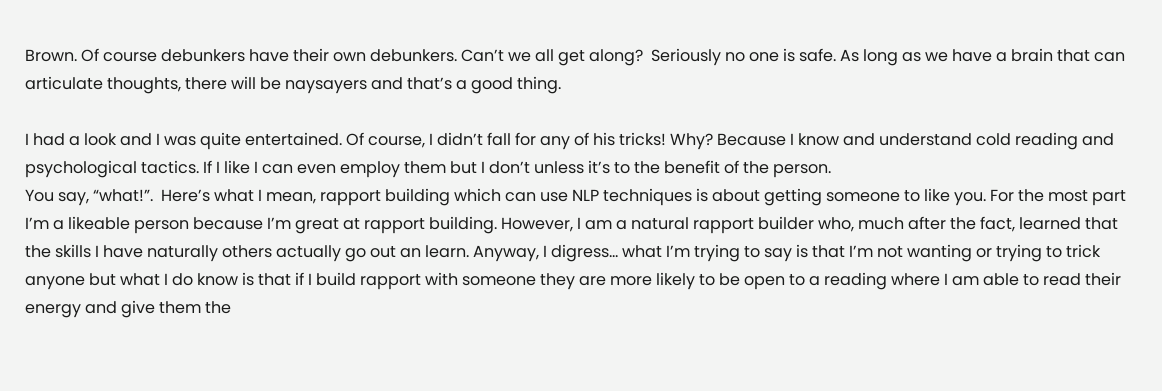Brown. Of course debunkers have their own debunkers. Can’t we all get along?  Seriously no one is safe. As long as we have a brain that can articulate thoughts, there will be naysayers and that’s a good thing.

I had a look and I was quite entertained. Of course, I didn’t fall for any of his tricks! Why? Because I know and understand cold reading and psychological tactics. If I like I can even employ them but I don’t unless it’s to the benefit of the person.
You say, “what!”.  Here’s what I mean, rapport building which can use NLP techniques is about getting someone to like you. For the most part I’m a likeable person because I’m great at rapport building. However, I am a natural rapport builder who, much after the fact, learned that the skills I have naturally others actually go out an learn. Anyway, I digress… what I’m trying to say is that I’m not wanting or trying to trick anyone but what I do know is that if I build rapport with someone they are more likely to be open to a reading where I am able to read their energy and give them the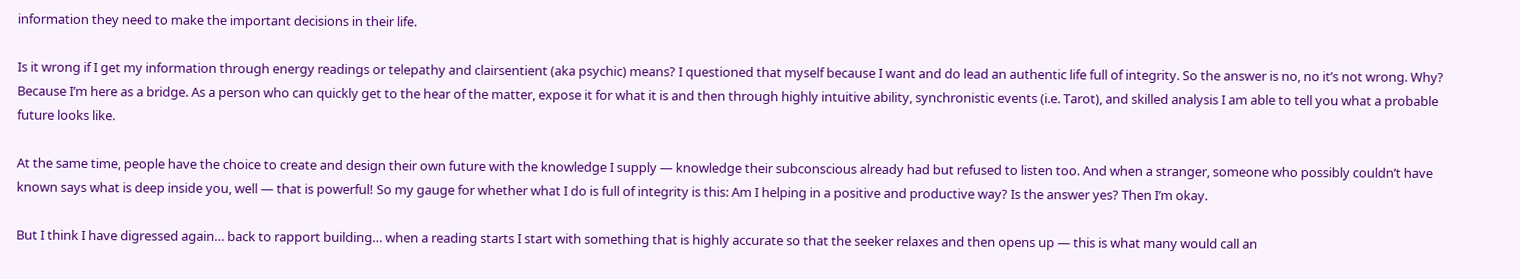information they need to make the important decisions in their life.

Is it wrong if I get my information through energy readings or telepathy and clairsentient (aka psychic) means? I questioned that myself because I want and do lead an authentic life full of integrity. So the answer is no, no it’s not wrong. Why? Because I’m here as a bridge. As a person who can quickly get to the hear of the matter, expose it for what it is and then through highly intuitive ability, synchronistic events (i.e. Tarot), and skilled analysis I am able to tell you what a probable future looks like.

At the same time, people have the choice to create and design their own future with the knowledge I supply — knowledge their subconscious already had but refused to listen too. And when a stranger, someone who possibly couldn’t have known says what is deep inside you, well — that is powerful! So my gauge for whether what I do is full of integrity is this: Am I helping in a positive and productive way? Is the answer yes? Then I’m okay.

But I think I have digressed again… back to rapport building… when a reading starts I start with something that is highly accurate so that the seeker relaxes and then opens up — this is what many would call an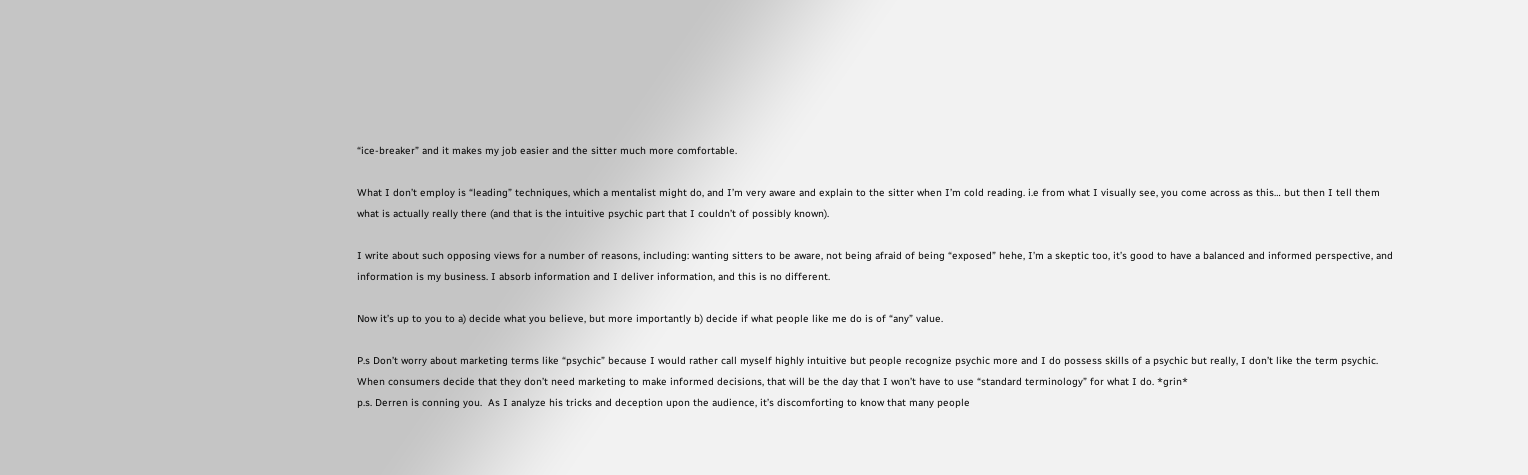“ice-breaker” and it makes my job easier and the sitter much more comfortable.

What I don’t employ is “leading” techniques, which a mentalist might do, and I’m very aware and explain to the sitter when I’m cold reading. i.e from what I visually see, you come across as this… but then I tell them what is actually really there (and that is the intuitive psychic part that I couldn’t of possibly known).

I write about such opposing views for a number of reasons, including: wanting sitters to be aware, not being afraid of being “exposed” hehe, I’m a skeptic too, it’s good to have a balanced and informed perspective, and information is my business. I absorb information and I deliver information, and this is no different.

Now it’s up to you to a) decide what you believe, but more importantly b) decide if what people like me do is of “any” value.

P.s Don’t worry about marketing terms like “psychic” because I would rather call myself highly intuitive but people recognize psychic more and I do possess skills of a psychic but really, I don’t like the term psychic. When consumers decide that they don’t need marketing to make informed decisions, that will be the day that I won’t have to use “standard terminology” for what I do. *grin*
p.s. Derren is conning you.  As I analyze his tricks and deception upon the audience, it’s discomforting to know that many people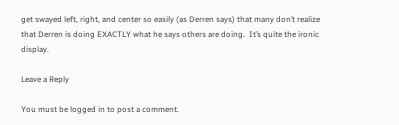get swayed left, right, and center so easily (as Derren says) that many don’t realize that Derren is doing EXACTLY what he says others are doing.  It’s quite the ironic display.

Leave a Reply

You must be logged in to post a comment.